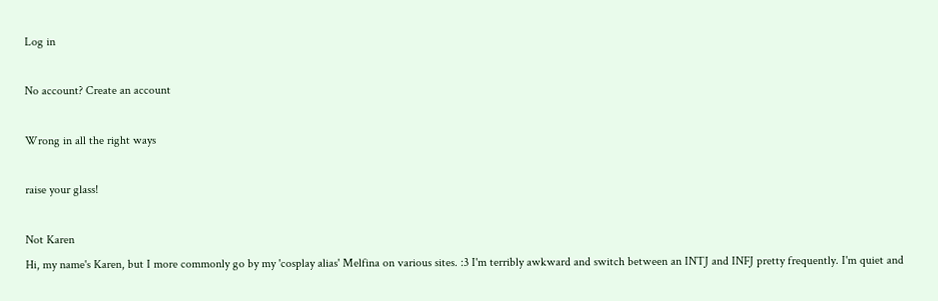Log in

No account? Create an account

Wrong in all the right ways

raise your glass!

Not Karen
Hi, my name's Karen, but I more commonly go by my 'cosplay alias' Melfina on various sites. :3 I'm terribly awkward and switch between an INTJ and INFJ pretty frequently. I'm quiet and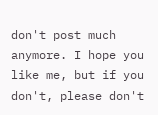don't post much anymore. I hope you like me, but if you don't, please don't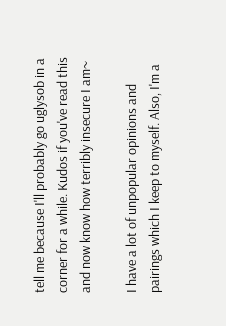tell me because I'll probably go uglysob in a corner for a while. Kudos if you've read this and now know how terribly insecure I am~

I have a lot of unpopular opinions and pairings which I keep to myself. Also, I'm a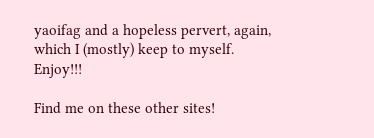yaoifag and a hopeless pervert, again, which I (mostly) keep to myself. Enjoy!!!

Find me on these other sites!